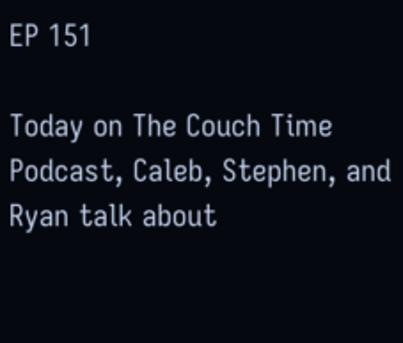EP 151

Today on The Couch Time Podcast, Caleb, Stephen, and Ryan talk about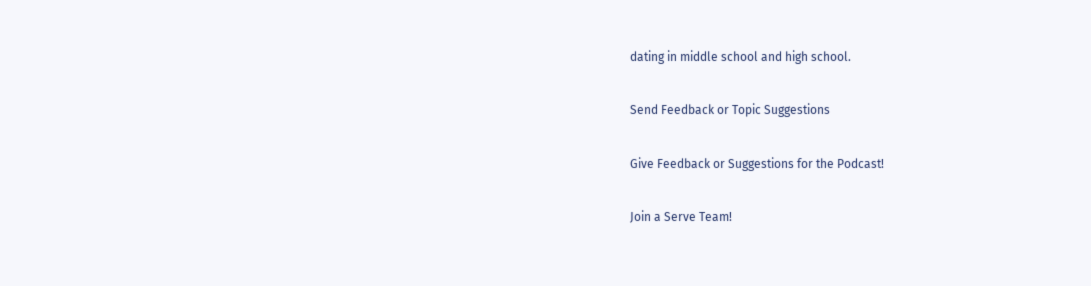dating in middle school and high school.

Send Feedback or Topic Suggestions

Give Feedback or Suggestions for the Podcast!

Join a Serve Team!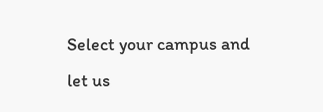Select your campus and let us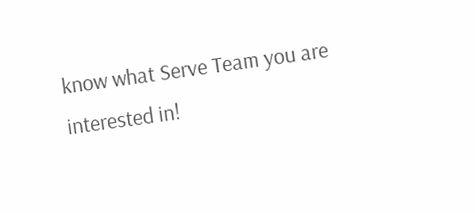know what Serve Team you are interested in!